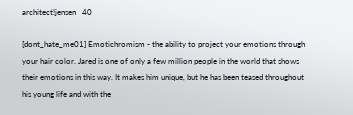architect!jensen   40

[dont_hate_me01] Emotichromism - the ability to project your emotions through your hair color. Jared is one of only a few million people in the world that shows their emotions in this way. It makes him unique, but he has been teased throughout his young life and with the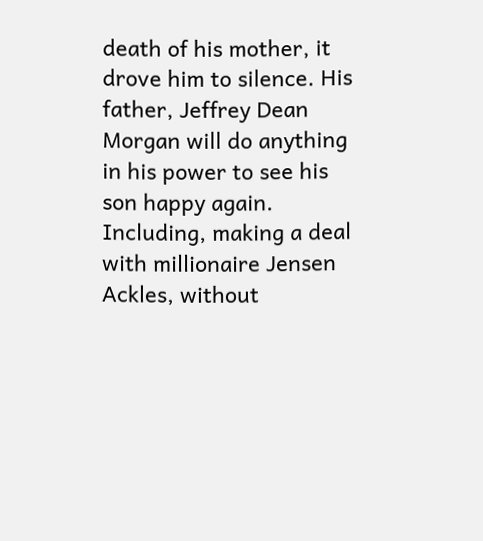death of his mother, it drove him to silence. His father, Jeffrey Dean Morgan will do anything in his power to see his son happy again. Including, making a deal with millionaire Jensen Ackles, without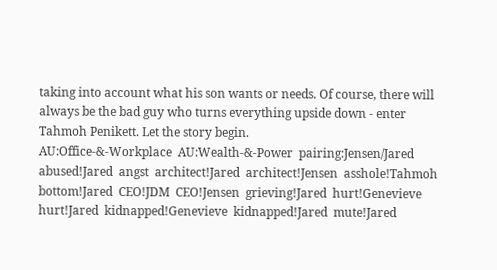taking into account what his son wants or needs. Of course, there will always be the bad guy who turns everything upside down - enter Tahmoh Penikett. Let the story begin.
AU:Office-&-Workplace  AU:Wealth-&-Power  pairing:Jensen/Jared  abused!Jared  angst  architect!Jared  architect!Jensen  asshole!Tahmoh  bottom!Jared  CEO!JDM  CEO!Jensen  grieving!Jared  hurt!Genevieve  hurt!Jared  kidnapped!Genevieve  kidnapped!Jared  mute!Jared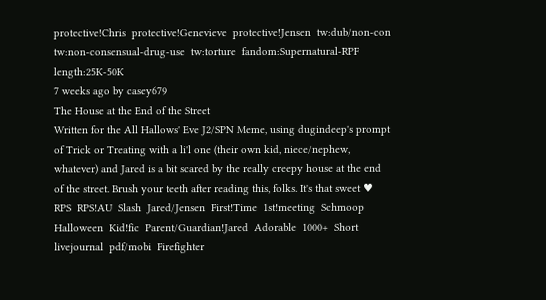protective!Chris  protective!Genevieve  protective!Jensen  tw:dub/non-con  tw:non-consensual-drug-use  tw:torture  fandom:Supernatural-RPF  length:25K-50K
7 weeks ago by casey679
The House at the End of the Street
Written for the All Hallows' Eve J2/SPN Meme, using dugindeep's prompt of Trick or Treating with a li'l one (their own kid, niece/nephew, whatever) and Jared is a bit scared by the really creepy house at the end of the street. Brush your teeth after reading this, folks. It's that sweet ♥
RPS  RPS!AU  Slash  Jared/Jensen  First!Time  1st!meeting  Schmoop  Halloween  Kid!fic  Parent/Guardian!Jared  Adorable  1000+  Short  livejournal  pdf/mobi  Firefighter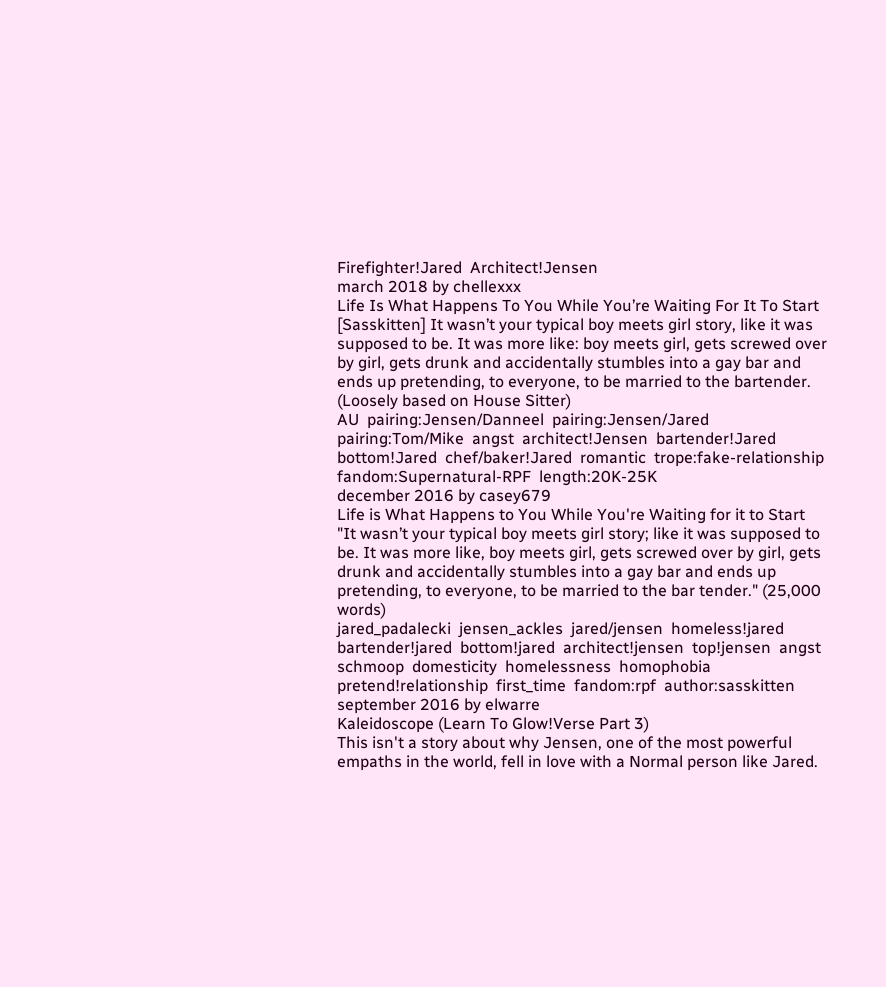Firefighter!Jared  Architect!Jensen
march 2018 by chellexxx
Life Is What Happens To You While You’re Waiting For It To Start
[Sasskitten] It wasn’t your typical boy meets girl story, like it was supposed to be. It was more like: boy meets girl, gets screwed over by girl, gets drunk and accidentally stumbles into a gay bar and ends up pretending, to everyone, to be married to the bartender. (Loosely based on House Sitter)
AU  pairing:Jensen/Danneel  pairing:Jensen/Jared  pairing:Tom/Mike  angst  architect!Jensen  bartender!Jared  bottom!Jared  chef/baker!Jared  romantic  trope:fake-relationship  fandom:Supernatural-RPF  length:20K-25K
december 2016 by casey679
Life is What Happens to You While You're Waiting for it to Start
"It wasn’t your typical boy meets girl story; like it was supposed to be. It was more like, boy meets girl, gets screwed over by girl, gets drunk and accidentally stumbles into a gay bar and ends up pretending, to everyone, to be married to the bar tender." (25,000 words)
jared_padalecki  jensen_ackles  jared/jensen  homeless!jared  bartender!jared  bottom!jared  architect!jensen  top!jensen  angst  schmoop  domesticity  homelessness  homophobia  pretend!relationship  first_time  fandom:rpf  author:sasskitten
september 2016 by elwarre
Kaleidoscope (Learn To Glow!Verse Part 3)
This isn't a story about why Jensen, one of the most powerful empaths in the world, fell in love with a Normal person like Jared.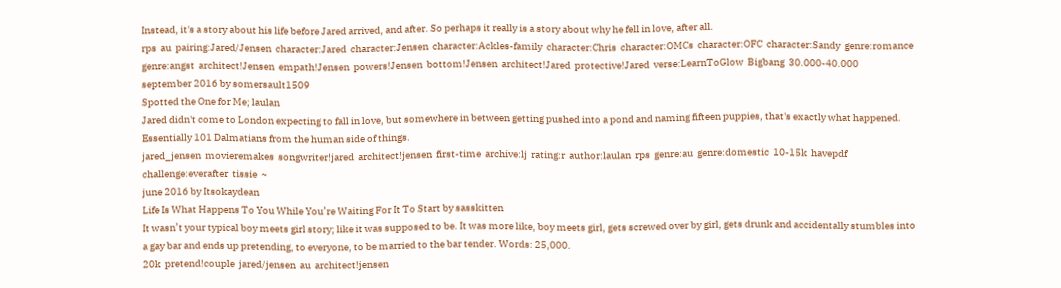Instead, it's a story about his life before Jared arrived, and after. So perhaps it really is a story about why he fell in love, after all.
rps  au  pairing:Jared/Jensen  character:Jared  character:Jensen  character:Ackles-family  character:Chris  character:OMCs  character:OFC  character:Sandy  genre:romance  genre:angst  architect!Jensen  empath!Jensen  powers!Jensen  bottom!Jensen  architect!Jared  protective!Jared  verse:LearnToGlow  Bigbang  30.000-40.000
september 2016 by somersault1509
Spotted the One for Me; laulan
Jared didn't come to London expecting to fall in love, but somewhere in between getting pushed into a pond and naming fifteen puppies, that's exactly what happened. Essentially 101 Dalmatians from the human side of things.
jared_jensen  movieremakes  songwriter!jared  architect!jensen  first-time  archive:lj  rating:r  author:laulan  rps  genre:au  genre:domestic  10-15k  havepdf  challenge:everafter  tissie  ~
june 2016 by Itsokaydean
Life Is What Happens To You While You’re Waiting For It To Start by sasskitten
It wasn’t your typical boy meets girl story; like it was supposed to be. It was more like, boy meets girl, gets screwed over by girl, gets drunk and accidentally stumbles into a gay bar and ends up pretending, to everyone, to be married to the bar tender. Words: 25,000.
20k  pretend!couple  jared/jensen  au  architect!jensen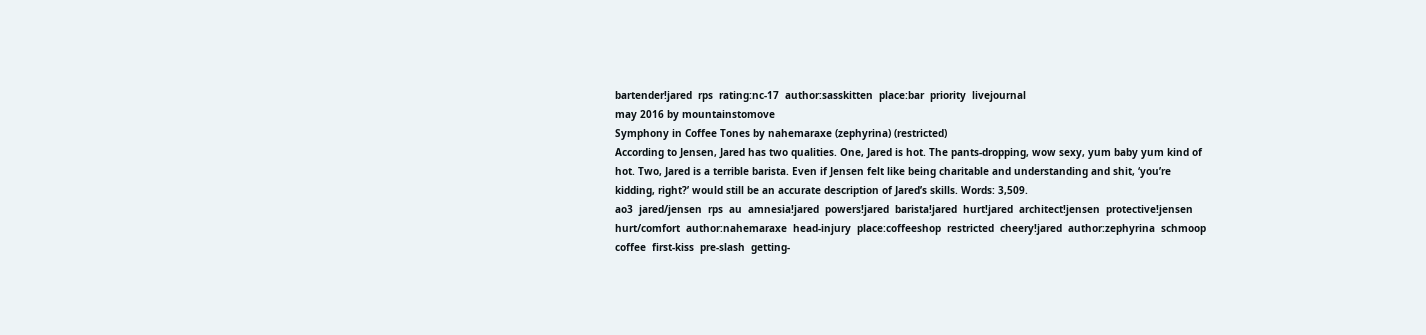bartender!jared  rps  rating:nc-17  author:sasskitten  place:bar  priority  livejournal
may 2016 by mountainstomove
Symphony in Coffee Tones by nahemaraxe (zephyrina) (restricted)
According to Jensen, Jared has two qualities. One, Jared is hot. The pants-dropping, wow sexy, yum baby yum kind of hot. Two, Jared is a terrible barista. Even if Jensen felt like being charitable and understanding and shit, ‘you’re kidding, right?’ would still be an accurate description of Jared’s skills. Words: 3,509.
ao3  jared/jensen  rps  au  amnesia!jared  powers!jared  barista!jared  hurt!jared  architect!jensen  protective!jensen  hurt/comfort  author:nahemaraxe  head-injury  place:coffeeshop  restricted  cheery!jared  author:zephyrina  schmoop  coffee  first-kiss  pre-slash  getting-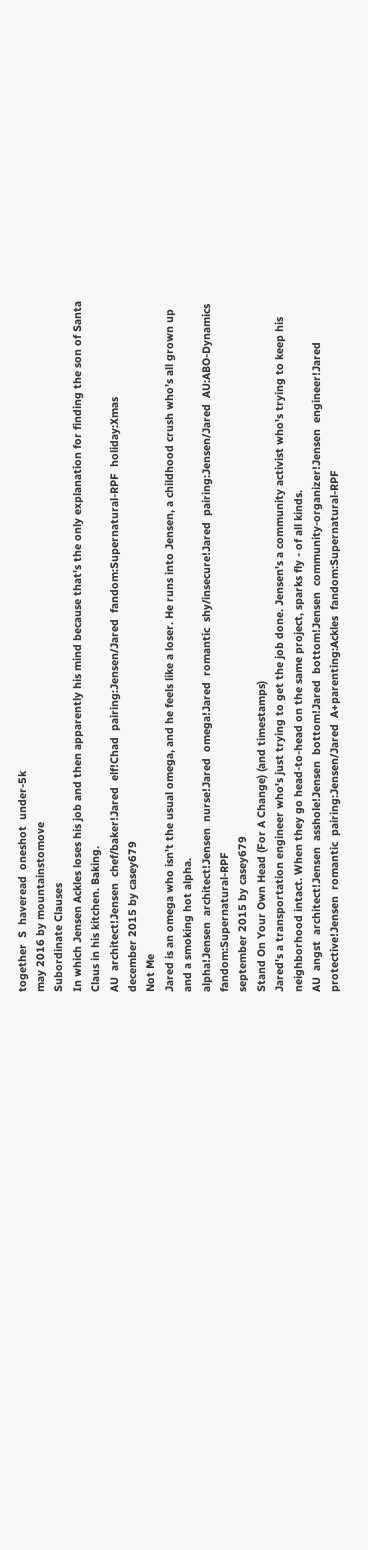together  S  haveread  oneshot  under-5k
may 2016 by mountainstomove
Subordinate Clauses
In which Jensen Ackles loses his job and then apparently his mind because that's the only explanation for finding the son of Santa Claus in his kitchen. Baking.
AU  architect!Jensen  chef/baker!Jared  elf!Chad  pairing:Jensen/Jared  fandom:Supernatural-RPF  holiday:Xmas
december 2015 by casey679
Not Me
Jared is an omega who isn’t the usual omega, and he feels like a loser. He runs into Jensen, a childhood crush who’s all grown up and a smoking hot alpha.
alpha!Jensen  architect!Jensen  nurse!Jared  omega!Jared  romantic  shy/insecure!Jared  pairing:Jensen/Jared  AU:ABO-Dynamics  fandom:Supernatural-RPF
september 2015 by casey679
Stand On Your Own Head (For A Change) (and timestamps)
Jared's a transportation engineer who's just trying to get the job done. Jensen's a community activist who's trying to keep his neighborhood intact. When they go head-to-head on the same project, sparks fly - of all kinds.
AU  angst  architect!Jensen  asshole!Jensen  bottom!Jared  bottom!Jensen  community-organizer!Jensen  engineer!Jared  protective!Jensen  romantic  pairing:Jensen/Jared  A+parenting:Ackles  fandom:Supernatural-RPF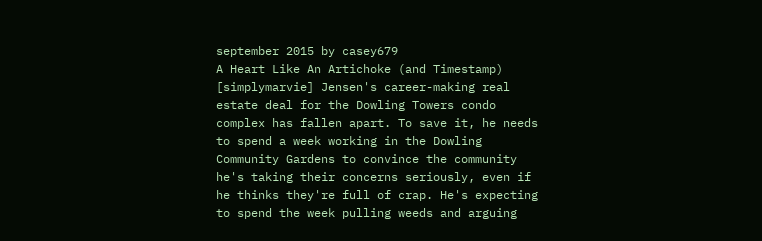september 2015 by casey679
A Heart Like An Artichoke (and Timestamp)
[simplymarvie] Jensen's career-making real estate deal for the Dowling Towers condo complex has fallen apart. To save it, he needs to spend a week working in the Dowling Community Gardens to convince the community he's taking their concerns seriously, even if he thinks they're full of crap. He's expecting to spend the week pulling weeds and arguing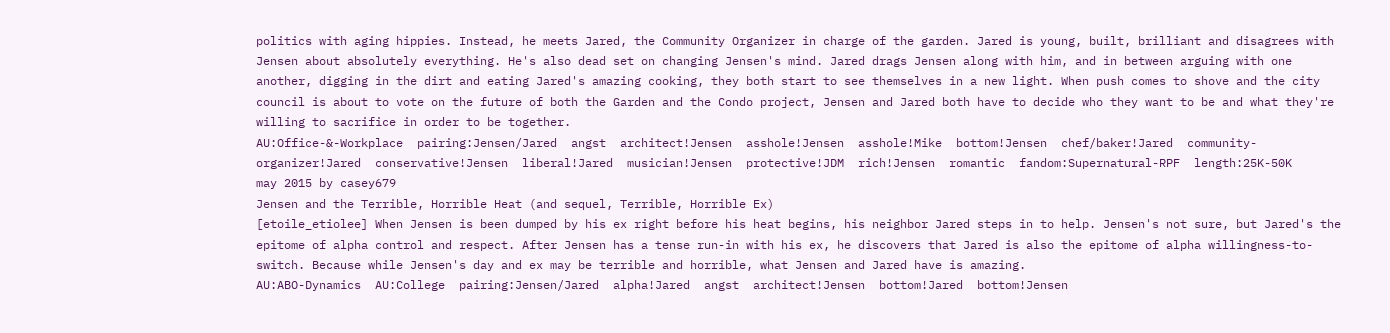politics with aging hippies. Instead, he meets Jared, the Community Organizer in charge of the garden. Jared is young, built, brilliant and disagrees with Jensen about absolutely everything. He's also dead set on changing Jensen's mind. Jared drags Jensen along with him, and in between arguing with one another, digging in the dirt and eating Jared's amazing cooking, they both start to see themselves in a new light. When push comes to shove and the city council is about to vote on the future of both the Garden and the Condo project, Jensen and Jared both have to decide who they want to be and what they're willing to sacrifice in order to be together.
AU:Office-&-Workplace  pairing:Jensen/Jared  angst  architect!Jensen  asshole!Jensen  asshole!Mike  bottom!Jensen  chef/baker!Jared  community-organizer!Jared  conservative!Jensen  liberal!Jared  musician!Jensen  protective!JDM  rich!Jensen  romantic  fandom:Supernatural-RPF  length:25K-50K
may 2015 by casey679
Jensen and the Terrible, Horrible Heat (and sequel, Terrible, Horrible Ex)
[etoile_etiolee] When Jensen is been dumped by his ex right before his heat begins, his neighbor Jared steps in to help. Jensen's not sure, but Jared's the epitome of alpha control and respect. After Jensen has a tense run-in with his ex, he discovers that Jared is also the epitome of alpha willingness-to-switch. Because while Jensen's day and ex may be terrible and horrible, what Jensen and Jared have is amazing.
AU:ABO-Dynamics  AU:College  pairing:Jensen/Jared  alpha!Jared  angst  architect!Jensen  bottom!Jared  bottom!Jensen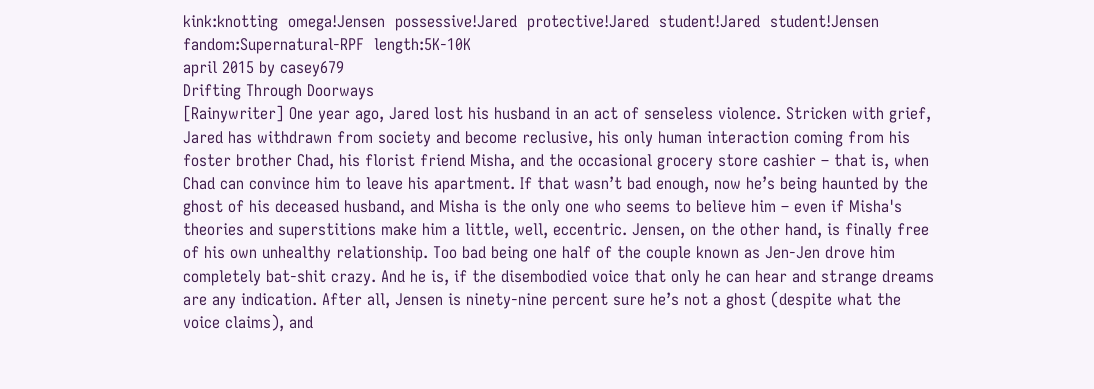kink:knotting  omega!Jensen  possessive!Jared  protective!Jared  student!Jared  student!Jensen  fandom:Supernatural-RPF  length:5K-10K
april 2015 by casey679
Drifting Through Doorways
[Rainywriter] One year ago, Jared lost his husband in an act of senseless violence. Stricken with grief, Jared has withdrawn from society and become reclusive, his only human interaction coming from his foster brother Chad, his florist friend Misha, and the occasional grocery store cashier – that is, when Chad can convince him to leave his apartment. If that wasn’t bad enough, now he’s being haunted by the ghost of his deceased husband, and Misha is the only one who seems to believe him – even if Misha's theories and superstitions make him a little, well, eccentric. Jensen, on the other hand, is finally free of his own unhealthy relationship. Too bad being one half of the couple known as Jen-Jen drove him completely bat-shit crazy. And he is, if the disembodied voice that only he can hear and strange dreams are any indication. After all, Jensen is ninety-nine percent sure he’s not a ghost (despite what the voice claims), and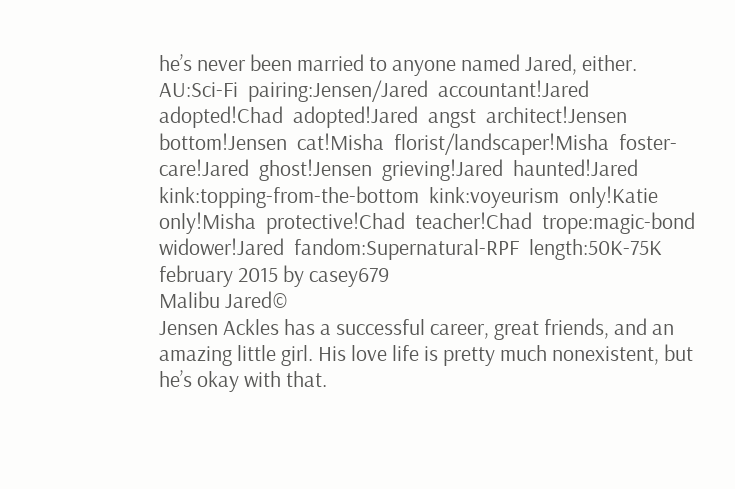he’s never been married to anyone named Jared, either.
AU:Sci-Fi  pairing:Jensen/Jared  accountant!Jared  adopted!Chad  adopted!Jared  angst  architect!Jensen  bottom!Jensen  cat!Misha  florist/landscaper!Misha  foster-care!Jared  ghost!Jensen  grieving!Jared  haunted!Jared  kink:topping-from-the-bottom  kink:voyeurism  only!Katie  only!Misha  protective!Chad  teacher!Chad  trope:magic-bond  widower!Jared  fandom:Supernatural-RPF  length:50K-75K
february 2015 by casey679
Malibu Jared©
Jensen Ackles has a successful career, great friends, and an amazing little girl. His love life is pretty much nonexistent, but he’s okay with that.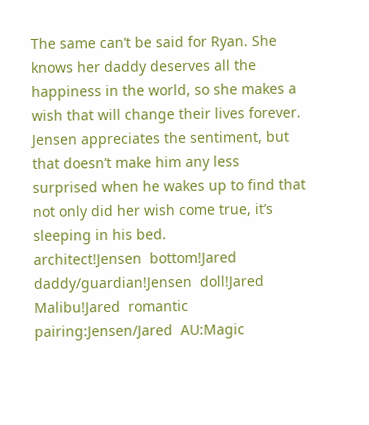The same can’t be said for Ryan. She knows her daddy deserves all the happiness in the world, so she makes a wish that will change their lives forever. Jensen appreciates the sentiment, but that doesn’t make him any less surprised when he wakes up to find that not only did her wish come true, it’s sleeping in his bed.
architect!Jensen  bottom!Jared  daddy/guardian!Jensen  doll!Jared  Malibu!Jared  romantic  pairing:Jensen/Jared  AU:Magic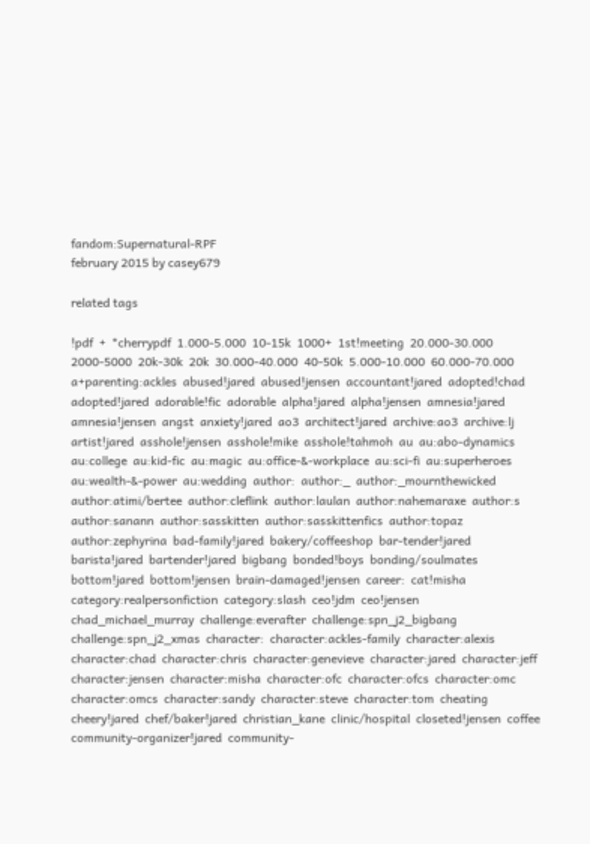fandom:Supernatural-RPF
february 2015 by casey679

related tags

!pdf  +  *cherrypdf  1.000-5.000  10-15k  1000+  1st!meeting  20.000-30.000  2000-5000  20k-30k  20k  30.000-40.000  40-50k  5.000-10.000  60.000-70.000  a+parenting:ackles  abused!jared  abused!jensen  accountant!jared  adopted!chad  adopted!jared  adorable!fic  adorable  alpha!jared  alpha!jensen  amnesia!jared  amnesia!jensen  angst  anxiety!jared  ao3  architect!jared  archive:ao3  archive:lj  artist!jared  asshole!jensen  asshole!mike  asshole!tahmoh  au  au:abo-dynamics  au:college  au:kid-fic  au:magic  au:office-&-workplace  au:sci-fi  au:superheroes  au:wealth-&-power  au:wedding  author:  author:_  author:_mournthewicked  author:atimi/bertee  author:cleflink  author:laulan  author:nahemaraxe  author:s  author:sanann  author:sasskitten  author:sasskittenfics  author:topaz  author:zephyrina  bad-family!jared  bakery/coffeeshop  bar-tender!jared  barista!jared  bartender!jared  bigbang  bonded!boys  bonding/soulmates  bottom!jared  bottom!jensen  brain-damaged!jensen  career:  cat!misha  category:realpersonfiction  category:slash  ceo!jdm  ceo!jensen  chad_michael_murray  challenge:everafter  challenge:spn_j2_bigbang  challenge:spn_j2_xmas  character:  character:ackles-family  character:alexis  character:chad  character:chris  character:genevieve  character:jared  character:jeff  character:jensen  character:misha  character:ofc  character:ofcs  character:omc  character:omcs  character:sandy  character:steve  character:tom  cheating  cheery!jared  chef/baker!jared  christian_kane  clinic/hospital  closeted!jensen  coffee  community-organizer!jared  community-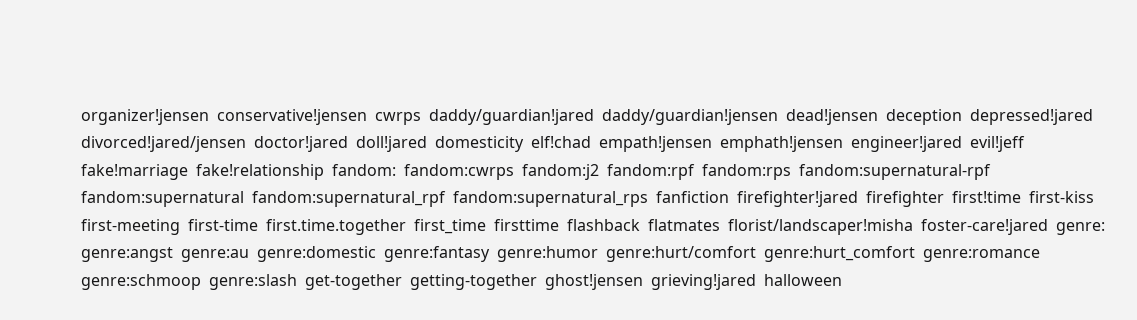organizer!jensen  conservative!jensen  cwrps  daddy/guardian!jared  daddy/guardian!jensen  dead!jensen  deception  depressed!jared  divorced!jared/jensen  doctor!jared  doll!jared  domesticity  elf!chad  empath!jensen  emphath!jensen  engineer!jared  evil!jeff  fake!marriage  fake!relationship  fandom:  fandom:cwrps  fandom:j2  fandom:rpf  fandom:rps  fandom:supernatural-rpf  fandom:supernatural  fandom:supernatural_rpf  fandom:supernatural_rps  fanfiction  firefighter!jared  firefighter  first!time  first-kiss  first-meeting  first-time  first.time.together  first_time  firsttime  flashback  flatmates  florist/landscaper!misha  foster-care!jared  genre:  genre:angst  genre:au  genre:domestic  genre:fantasy  genre:humor  genre:hurt/comfort  genre:hurt_comfort  genre:romance  genre:schmoop  genre:slash  get-together  getting-together  ghost!jensen  grieving!jared  halloween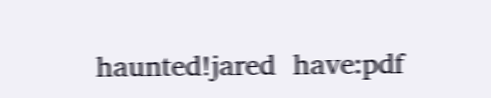haunted!jared  have:pdf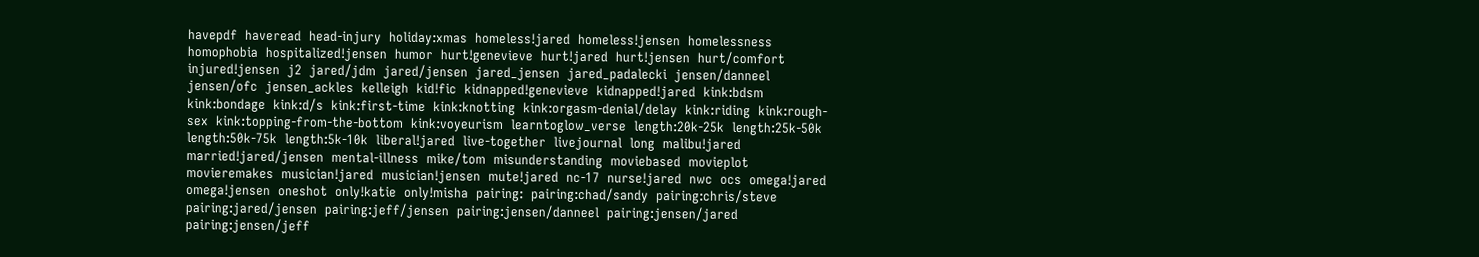havepdf  haveread  head-injury  holiday:xmas  homeless!jared  homeless!jensen  homelessness  homophobia  hospitalized!jensen  humor  hurt!genevieve  hurt!jared  hurt!jensen  hurt/comfort  injured!jensen  j2  jared/jdm  jared/jensen  jared_jensen  jared_padalecki  jensen/danneel  jensen/ofc  jensen_ackles  kelleigh  kid!fic  kidnapped!genevieve  kidnapped!jared  kink:bdsm  kink:bondage  kink:d/s  kink:first-time  kink:knotting  kink:orgasm-denial/delay  kink:riding  kink:rough-sex  kink:topping-from-the-bottom  kink:voyeurism  learntoglow_verse  length:20k-25k  length:25k-50k  length:50k-75k  length:5k-10k  liberal!jared  live-together  livejournal  long  malibu!jared  married!jared/jensen  mental-illness  mike/tom  misunderstanding  moviebased  movieplot  movieremakes  musician!jared  musician!jensen  mute!jared  nc-17  nurse!jared  nwc  ocs  omega!jared  omega!jensen  oneshot  only!katie  only!misha  pairing:  pairing:chad/sandy  pairing:chris/steve  pairing:jared/jensen  pairing:jeff/jensen  pairing:jensen/danneel  pairing:jensen/jared  pairing:jensen/jeff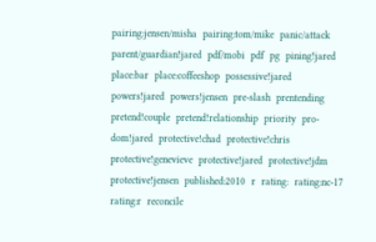pairing:jensen/misha  pairing:tom/mike  panic/attack  parent/guardian!jared  pdf/mobi  pdf  pg  pining!jared  place:bar  place:coffeeshop  possessive!jared  powers!jared  powers!jensen  pre-slash  prentending  pretend!couple  pretend!relationship  priority  pro-dom!jared  protective!chad  protective!chris  protective!genevieve  protective!jared  protective!jdm  protective!jensen  published:2010  r  rating:  rating:nc-17  rating:r  reconcile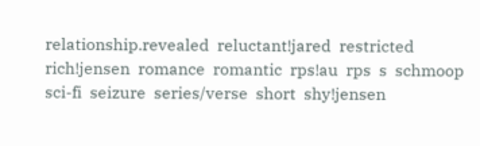relationship.revealed  reluctant!jared  restricted  rich!jensen  romance  romantic  rps!au  rps  s  schmoop  sci-fi  seizure  series/verse  short  shy!jensen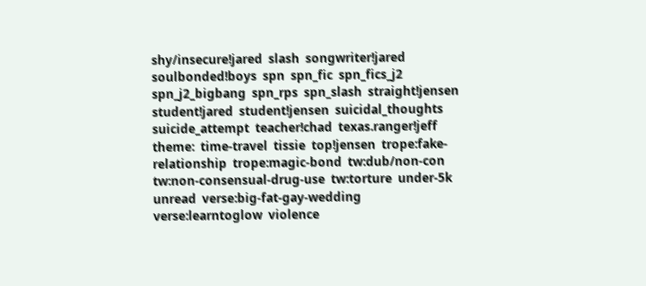shy/insecure!jared  slash  songwriter!jared  soulbonded!boys  spn  spn_fic  spn_fics_j2  spn_j2_bigbang  spn_rps  spn_slash  straight!jensen  student!jared  student!jensen  suicidal_thoughts  suicide_attempt  teacher!chad  texas.ranger!jeff  theme:  time-travel  tissie  top!jensen  trope:fake-relationship  trope:magic-bond  tw:dub/non-con  tw:non-consensual-drug-use  tw:torture  under-5k  unread  verse:big-fat-gay-wedding  verse:learntoglow  violence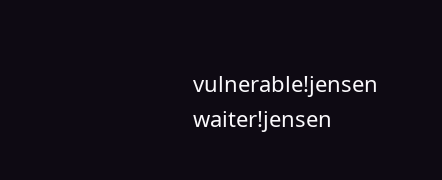vulnerable!jensen  waiter!jensen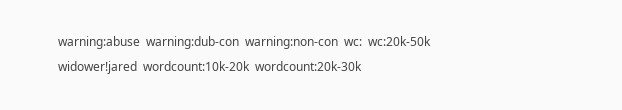warning:abuse  warning:dub-con  warning:non-con  wc:  wc:20k-50k  widower!jared  wordcount:10k-20k  wordcount:20k-30k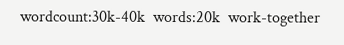wordcount:30k-40k  words:20k  work-together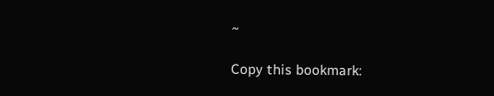~

Copy this bookmark: